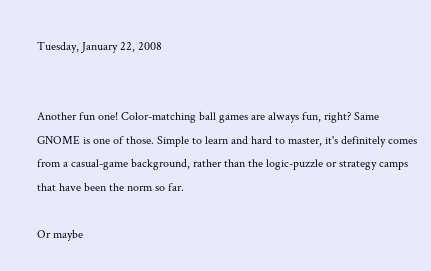Tuesday, January 22, 2008


Another fun one! Color-matching ball games are always fun, right? Same GNOME is one of those. Simple to learn and hard to master, it's definitely comes from a casual-game background, rather than the logic-puzzle or strategy camps that have been the norm so far.

Or maybe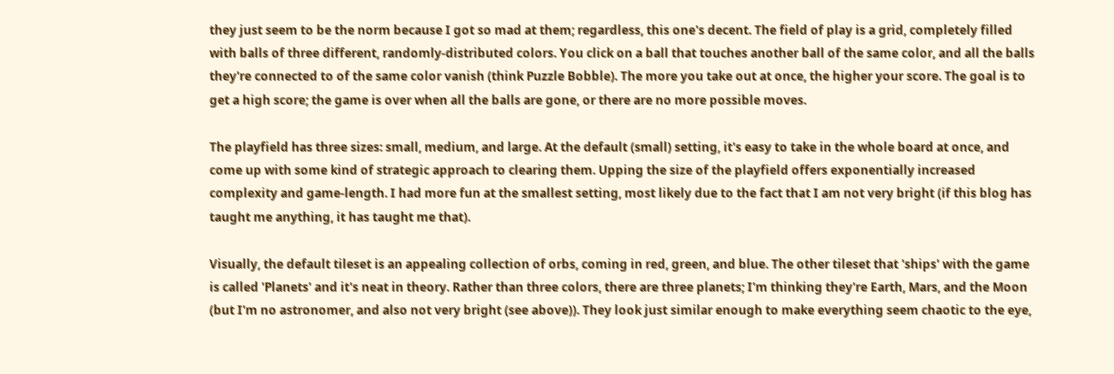they just seem to be the norm because I got so mad at them; regardless, this one's decent. The field of play is a grid, completely filled with balls of three different, randomly-distributed colors. You click on a ball that touches another ball of the same color, and all the balls they're connected to of the same color vanish (think Puzzle Bobble). The more you take out at once, the higher your score. The goal is to get a high score; the game is over when all the balls are gone, or there are no more possible moves.

The playfield has three sizes: small, medium, and large. At the default (small) setting, it's easy to take in the whole board at once, and come up with some kind of strategic approach to clearing them. Upping the size of the playfield offers exponentially increased complexity and game-length. I had more fun at the smallest setting, most likely due to the fact that I am not very bright (if this blog has taught me anything, it has taught me that).

Visually, the default tileset is an appealing collection of orbs, coming in red, green, and blue. The other tileset that 'ships' with the game is called 'Planets' and it's neat in theory. Rather than three colors, there are three planets; I'm thinking they're Earth, Mars, and the Moon (but I'm no astronomer, and also not very bright (see above)). They look just similar enough to make everything seem chaotic to the eye,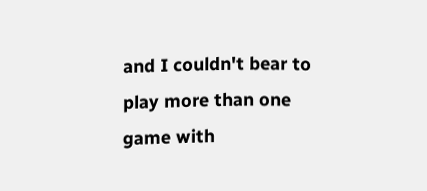and I couldn't bear to play more than one game with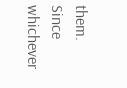them. Since whichever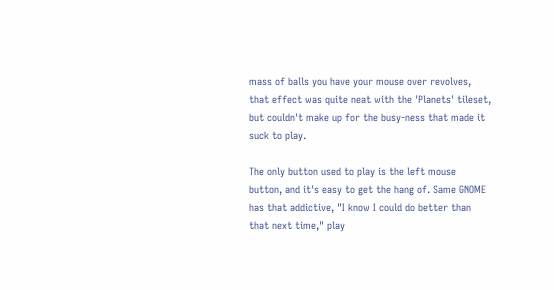mass of balls you have your mouse over revolves, that effect was quite neat with the 'Planets' tileset, but couldn't make up for the busy-ness that made it suck to play.

The only button used to play is the left mouse button, and it's easy to get the hang of. Same GNOME has that addictive, "I know I could do better than that next time," play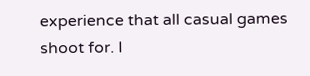experience that all casual games shoot for. I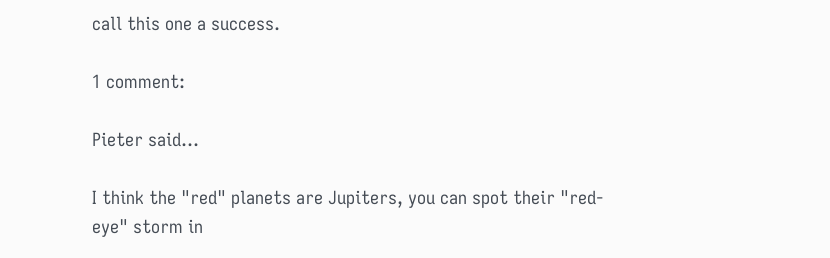call this one a success.

1 comment:

Pieter said...

I think the "red" planets are Jupiters, you can spot their "red-eye" storm in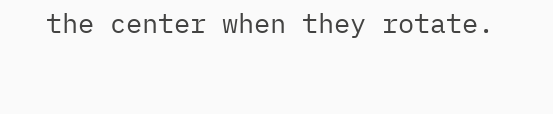the center when they rotate.